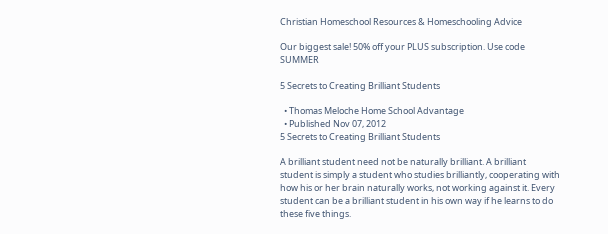Christian Homeschool Resources & Homeschooling Advice

Our biggest sale! 50% off your PLUS subscription. Use code SUMMER

5 Secrets to Creating Brilliant Students

  • Thomas Meloche Home School Advantage
  • Published Nov 07, 2012
5 Secrets to Creating Brilliant Students

A brilliant student need not be naturally brilliant. A brilliant student is simply a student who studies brilliantly, cooperating with how his or her brain naturally works, not working against it. Every student can be a brilliant student in his own way if he learns to do these five things.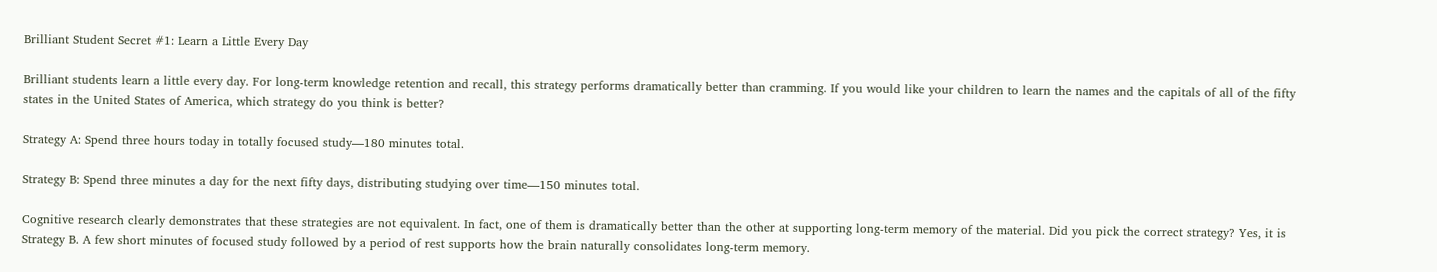Brilliant Student Secret #1: Learn a Little Every Day

Brilliant students learn a little every day. For long-term knowledge retention and recall, this strategy performs dramatically better than cramming. If you would like your children to learn the names and the capitals of all of the fifty states in the United States of America, which strategy do you think is better?

Strategy A: Spend three hours today in totally focused study—180 minutes total.

Strategy B: Spend three minutes a day for the next fifty days, distributing studying over time—150 minutes total.

Cognitive research clearly demonstrates that these strategies are not equivalent. In fact, one of them is dramatically better than the other at supporting long-term memory of the material. Did you pick the correct strategy? Yes, it is Strategy B. A few short minutes of focused study followed by a period of rest supports how the brain naturally consolidates long-term memory.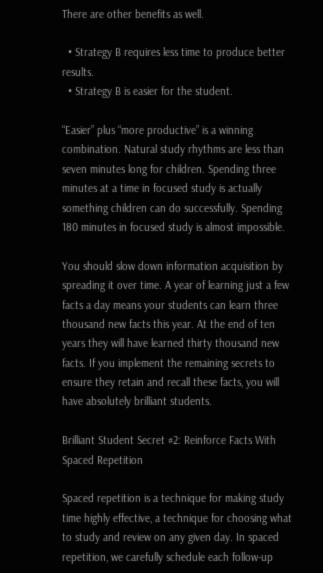There are other benefits as well.

  • Strategy B requires less time to produce better results.
  • Strategy B is easier for the student.

“Easier” plus “more productive” is a winning combination. Natural study rhythms are less than seven minutes long for children. Spending three minutes at a time in focused study is actually something children can do successfully. Spending 180 minutes in focused study is almost impossible.

You should slow down information acquisition by spreading it over time. A year of learning just a few facts a day means your students can learn three thousand new facts this year. At the end of ten years they will have learned thirty thousand new facts. If you implement the remaining secrets to ensure they retain and recall these facts, you will have absolutely brilliant students.

Brilliant Student Secret #2: Reinforce Facts With Spaced Repetition

Spaced repetition is a technique for making study time highly effective, a technique for choosing what to study and review on any given day. In spaced repetition, we carefully schedule each follow-up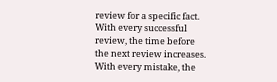review for a specific fact. With every successful review, the time before the next review increases. With every mistake, the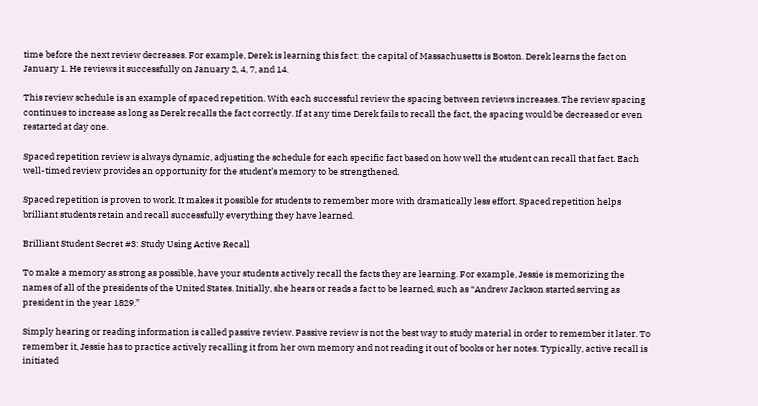time before the next review decreases. For example, Derek is learning this fact: the capital of Massachusetts is Boston. Derek learns the fact on January 1. He reviews it successfully on January 2, 4, 7, and 14.

This review schedule is an example of spaced repetition. With each successful review the spacing between reviews increases. The review spacing continues to increase as long as Derek recalls the fact correctly. If at any time Derek fails to recall the fact, the spacing would be decreased or even restarted at day one.

Spaced repetition review is always dynamic, adjusting the schedule for each specific fact based on how well the student can recall that fact. Each well-timed review provides an opportunity for the student’s memory to be strengthened.

Spaced repetition is proven to work. It makes it possible for students to remember more with dramatically less effort. Spaced repetition helps brilliant students retain and recall successfully everything they have learned.

Brilliant Student Secret #3: Study Using Active Recall

To make a memory as strong as possible, have your students actively recall the facts they are learning. For example, Jessie is memorizing the names of all of the presidents of the United States. Initially, she hears or reads a fact to be learned, such as “Andrew Jackson started serving as president in the year 1829.”

Simply hearing or reading information is called passive review. Passive review is not the best way to study material in order to remember it later. To remember it, Jessie has to practice actively recalling it from her own memory and not reading it out of books or her notes. Typically, active recall is initiated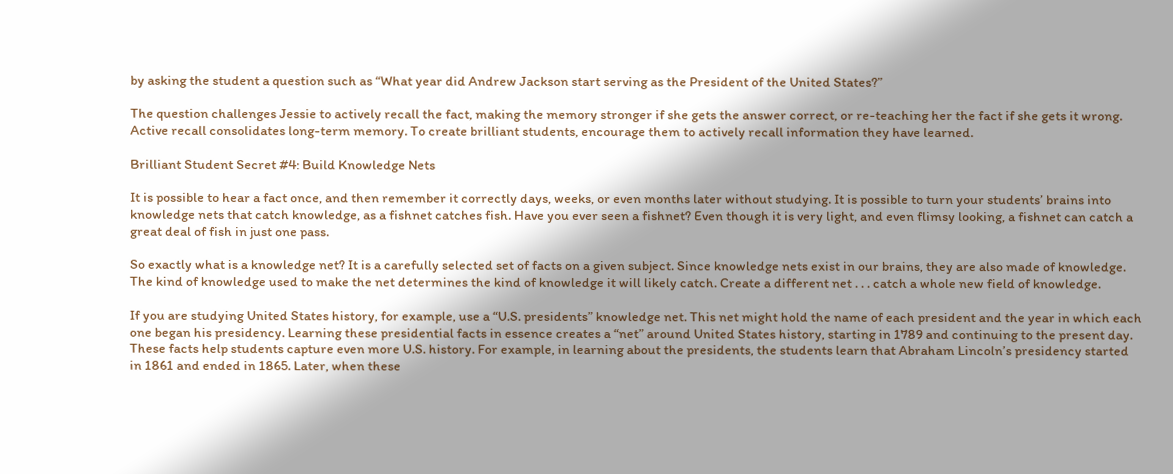by asking the student a question such as “What year did Andrew Jackson start serving as the President of the United States?”

The question challenges Jessie to actively recall the fact, making the memory stronger if she gets the answer correct, or re-teaching her the fact if she gets it wrong. Active recall consolidates long-term memory. To create brilliant students, encourage them to actively recall information they have learned.

Brilliant Student Secret #4: Build Knowledge Nets

It is possible to hear a fact once, and then remember it correctly days, weeks, or even months later without studying. It is possible to turn your students’ brains into knowledge nets that catch knowledge, as a fishnet catches fish. Have you ever seen a fishnet? Even though it is very light, and even flimsy looking, a fishnet can catch a great deal of fish in just one pass.

So exactly what is a knowledge net? It is a carefully selected set of facts on a given subject. Since knowledge nets exist in our brains, they are also made of knowledge. The kind of knowledge used to make the net determines the kind of knowledge it will likely catch. Create a different net . . . catch a whole new field of knowledge.

If you are studying United States history, for example, use a “U.S. presidents” knowledge net. This net might hold the name of each president and the year in which each one began his presidency. Learning these presidential facts in essence creates a “net” around United States history, starting in 1789 and continuing to the present day. These facts help students capture even more U.S. history. For example, in learning about the presidents, the students learn that Abraham Lincoln’s presidency started in 1861 and ended in 1865. Later, when these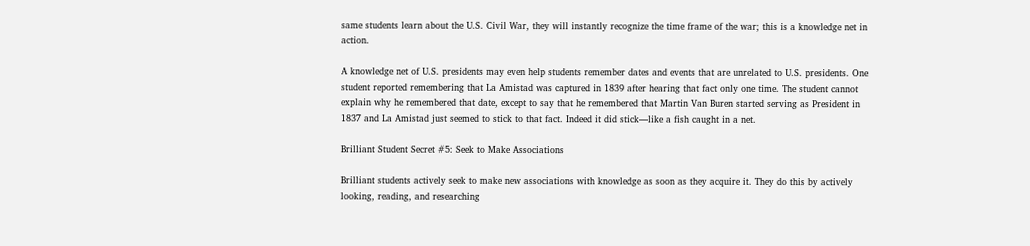same students learn about the U.S. Civil War, they will instantly recognize the time frame of the war; this is a knowledge net in action.

A knowledge net of U.S. presidents may even help students remember dates and events that are unrelated to U.S. presidents. One student reported remembering that La Amistad was captured in 1839 after hearing that fact only one time. The student cannot explain why he remembered that date, except to say that he remembered that Martin Van Buren started serving as President in 1837 and La Amistad just seemed to stick to that fact. Indeed it did stick—like a fish caught in a net.

Brilliant Student Secret #5: Seek to Make Associations

Brilliant students actively seek to make new associations with knowledge as soon as they acquire it. They do this by actively looking, reading, and researching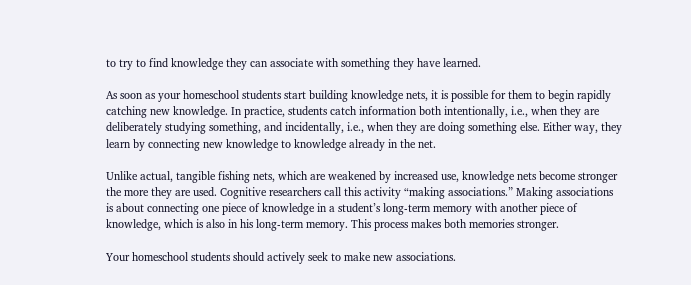to try to find knowledge they can associate with something they have learned.

As soon as your homeschool students start building knowledge nets, it is possible for them to begin rapidly catching new knowledge. In practice, students catch information both intentionally, i.e., when they are deliberately studying something, and incidentally, i.e., when they are doing something else. Either way, they learn by connecting new knowledge to knowledge already in the net.

Unlike actual, tangible fishing nets, which are weakened by increased use, knowledge nets become stronger the more they are used. Cognitive researchers call this activity “making associations.” Making associations is about connecting one piece of knowledge in a student’s long-term memory with another piece of knowledge, which is also in his long-term memory. This process makes both memories stronger.

Your homeschool students should actively seek to make new associations.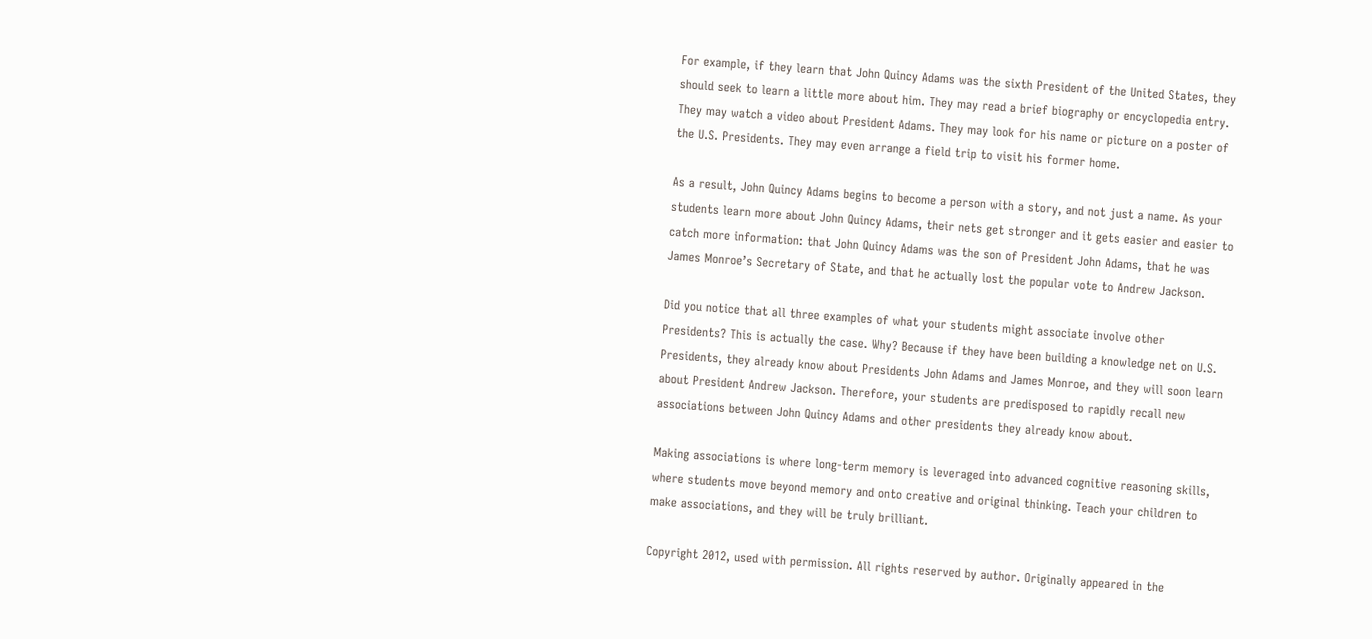For example, if they learn that John Quincy Adams was the sixth President of the United States, they should seek to learn a little more about him. They may read a brief biography or encyclopedia entry. They may watch a video about President Adams. They may look for his name or picture on a poster of the U.S. Presidents. They may even arrange a field trip to visit his former home.

As a result, John Quincy Adams begins to become a person with a story, and not just a name. As your students learn more about John Quincy Adams, their nets get stronger and it gets easier and easier to catch more information: that John Quincy Adams was the son of President John Adams, that he was James Monroe’s Secretary of State, and that he actually lost the popular vote to Andrew Jackson.

Did you notice that all three examples of what your students might associate involve other Presidents? This is actually the case. Why? Because if they have been building a knowledge net on U.S. Presidents, they already know about Presidents John Adams and James Monroe, and they will soon learn about President Andrew Jackson. Therefore, your students are predisposed to rapidly recall new associations between John Quincy Adams and other presidents they already know about.

Making associations is where long-term memory is leveraged into advanced cognitive reasoning skills, where students move beyond memory and onto creative and original thinking. Teach your children to make associations, and they will be truly brilliant.

Copyright 2012, used with permission. All rights reserved by author. Originally appeared in the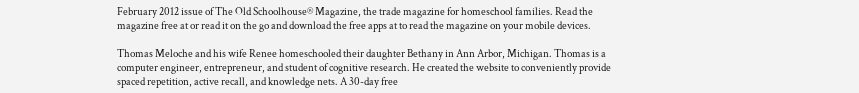February 2012 issue of The Old Schoolhouse® Magazine, the trade magazine for homeschool families. Read the magazine free at or read it on the go and download the free apps at to read the magazine on your mobile devices.

Thomas Meloche and his wife Renee homeschooled their daughter Bethany in Ann Arbor, Michigan. Thomas is a computer engineer, entrepreneur, and student of cognitive research. He created the website to conveniently provide spaced repetition, active recall, and knowledge nets. A 30-day free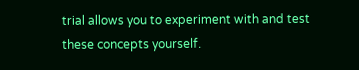trial allows you to experiment with and test these concepts yourself.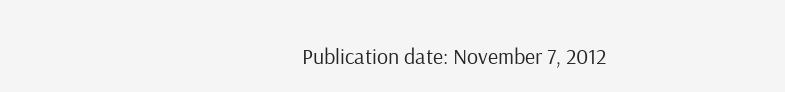Publication date: November 7, 2012